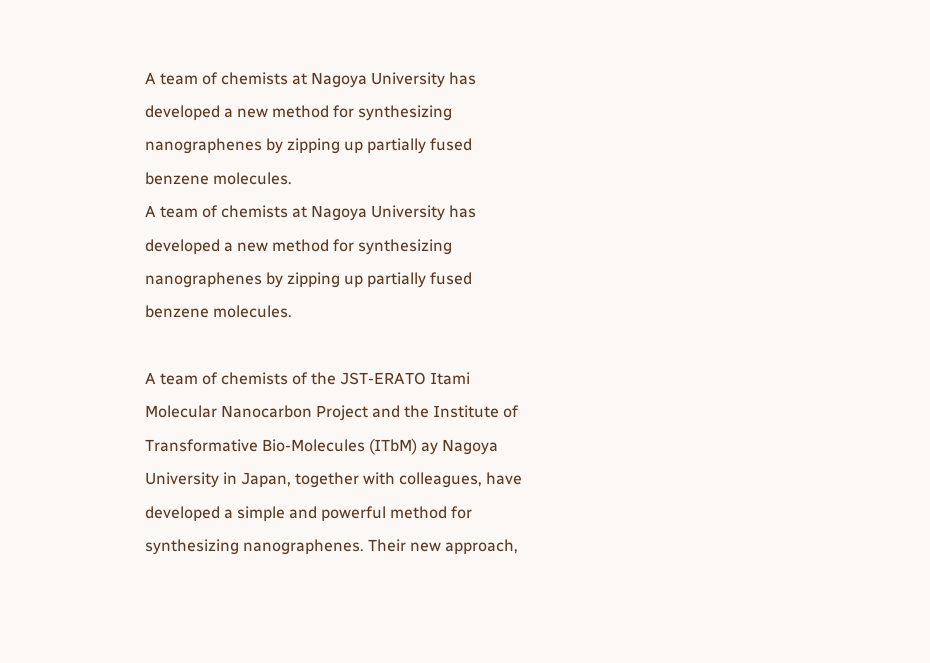A team of chemists at Nagoya University has developed a new method for synthesizing nanographenes by zipping up partially fused benzene molecules.
A team of chemists at Nagoya University has developed a new method for synthesizing nanographenes by zipping up partially fused benzene molecules.

A team of chemists of the JST-ERATO Itami Molecular Nanocarbon Project and the Institute of Transformative Bio-Molecules (ITbM) ay Nagoya University in Japan, together with colleagues, have developed a simple and powerful method for synthesizing nanographenes. Their new approach,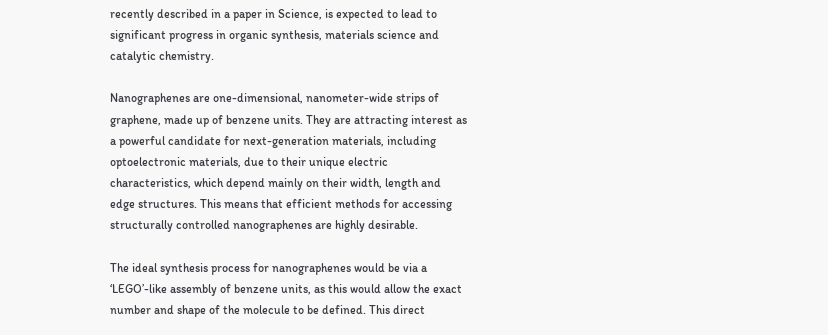recently described in a paper in Science, is expected to lead to significant progress in organic synthesis, materials science and catalytic chemistry.

Nanographenes are one-dimensional, nanometer-wide strips of graphene, made up of benzene units. They are attracting interest as a powerful candidate for next-generation materials, including optoelectronic materials, due to their unique electric characteristics, which depend mainly on their width, length and edge structures. This means that efficient methods for accessing structurally controlled nanographenes are highly desirable.

The ideal synthesis process for nanographenes would be via a ‘LEGO’-like assembly of benzene units, as this would allow the exact number and shape of the molecule to be defined. This direct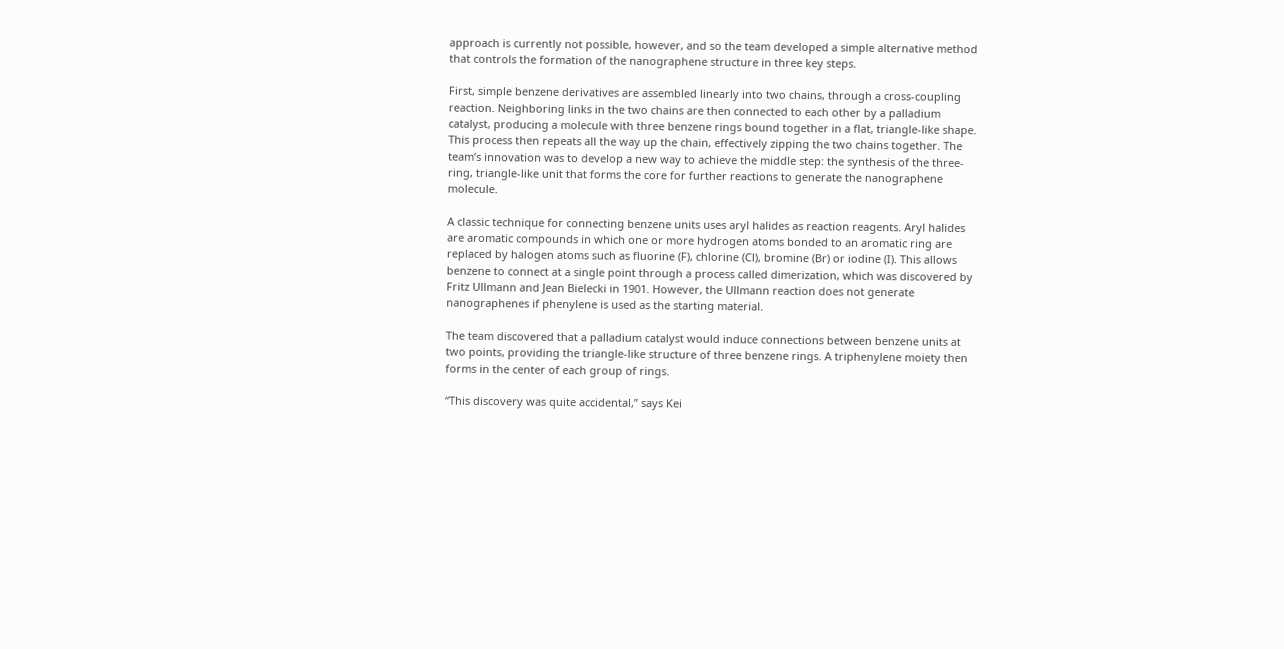approach is currently not possible, however, and so the team developed a simple alternative method that controls the formation of the nanographene structure in three key steps.

First, simple benzene derivatives are assembled linearly into two chains, through a cross-coupling reaction. Neighboring links in the two chains are then connected to each other by a palladium catalyst, producing a molecule with three benzene rings bound together in a flat, triangle-like shape. This process then repeats all the way up the chain, effectively zipping the two chains together. The team’s innovation was to develop a new way to achieve the middle step: the synthesis of the three-ring, triangle-like unit that forms the core for further reactions to generate the nanographene molecule.

A classic technique for connecting benzene units uses aryl halides as reaction reagents. Aryl halides are aromatic compounds in which one or more hydrogen atoms bonded to an aromatic ring are replaced by halogen atoms such as fluorine (F), chlorine (Cl), bromine (Br) or iodine (I). This allows benzene to connect at a single point through a process called dimerization, which was discovered by Fritz Ullmann and Jean Bielecki in 1901. However, the Ullmann reaction does not generate nanographenes if phenylene is used as the starting material.

The team discovered that a palladium catalyst would induce connections between benzene units at two points, providing the triangle-like structure of three benzene rings. A triphenylene moiety then forms in the center of each group of rings.

“This discovery was quite accidental,” says Kei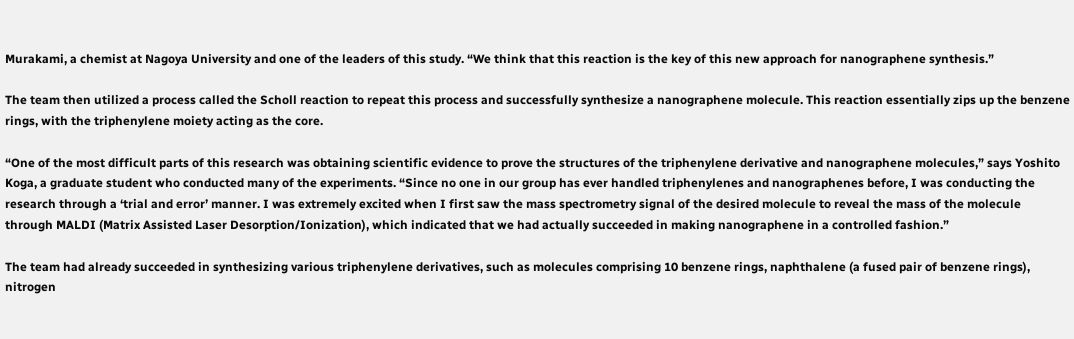Murakami, a chemist at Nagoya University and one of the leaders of this study. “We think that this reaction is the key of this new approach for nanographene synthesis.”

The team then utilized a process called the Scholl reaction to repeat this process and successfully synthesize a nanographene molecule. This reaction essentially zips up the benzene rings, with the triphenylene moiety acting as the core.

“One of the most difficult parts of this research was obtaining scientific evidence to prove the structures of the triphenylene derivative and nanographene molecules,” says Yoshito Koga, a graduate student who conducted many of the experiments. “Since no one in our group has ever handled triphenylenes and nanographenes before, I was conducting the research through a ‘trial and error’ manner. I was extremely excited when I first saw the mass spectrometry signal of the desired molecule to reveal the mass of the molecule through MALDI (Matrix Assisted Laser Desorption/Ionization), which indicated that we had actually succeeded in making nanographene in a controlled fashion.”

The team had already succeeded in synthesizing various triphenylene derivatives, such as molecules comprising 10 benzene rings, naphthalene (a fused pair of benzene rings), nitrogen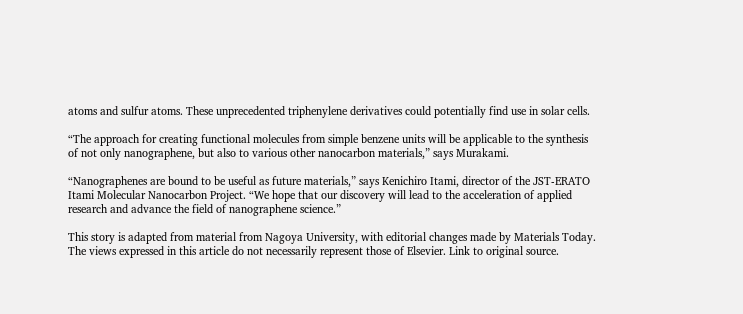atoms and sulfur atoms. These unprecedented triphenylene derivatives could potentially find use in solar cells.

“The approach for creating functional molecules from simple benzene units will be applicable to the synthesis of not only nanographene, but also to various other nanocarbon materials,” says Murakami.

“Nanographenes are bound to be useful as future materials,” says Kenichiro Itami, director of the JST-ERATO Itami Molecular Nanocarbon Project. “We hope that our discovery will lead to the acceleration of applied research and advance the field of nanographene science.”

This story is adapted from material from Nagoya University, with editorial changes made by Materials Today. The views expressed in this article do not necessarily represent those of Elsevier. Link to original source.